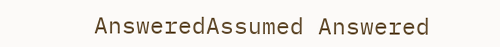AnsweredAssumed Answered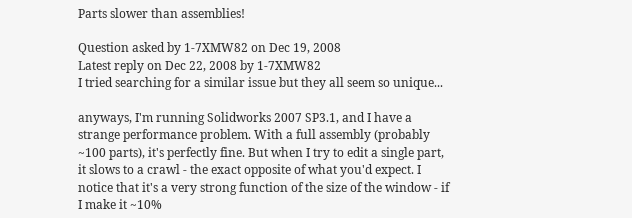Parts slower than assemblies!

Question asked by 1-7XMW82 on Dec 19, 2008
Latest reply on Dec 22, 2008 by 1-7XMW82
I tried searching for a similar issue but they all seem so unique...

anyways, I'm running Solidworks 2007 SP3.1, and I have a strange performance problem. With a full assembly (probably ~100 parts), it's perfectly fine. But when I try to edit a single part, it slows to a crawl - the exact opposite of what you'd expect. I notice that it's a very strong function of the size of the window - if I make it ~10%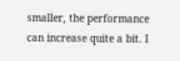smaller, the performance can increase quite a bit. I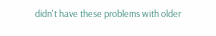didn't have these problems with older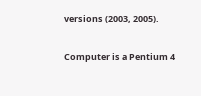versions (2003, 2005).

Computer is a Pentium 4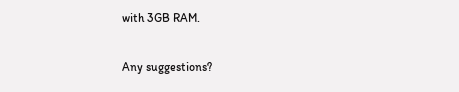with 3GB RAM.

Any suggestions?